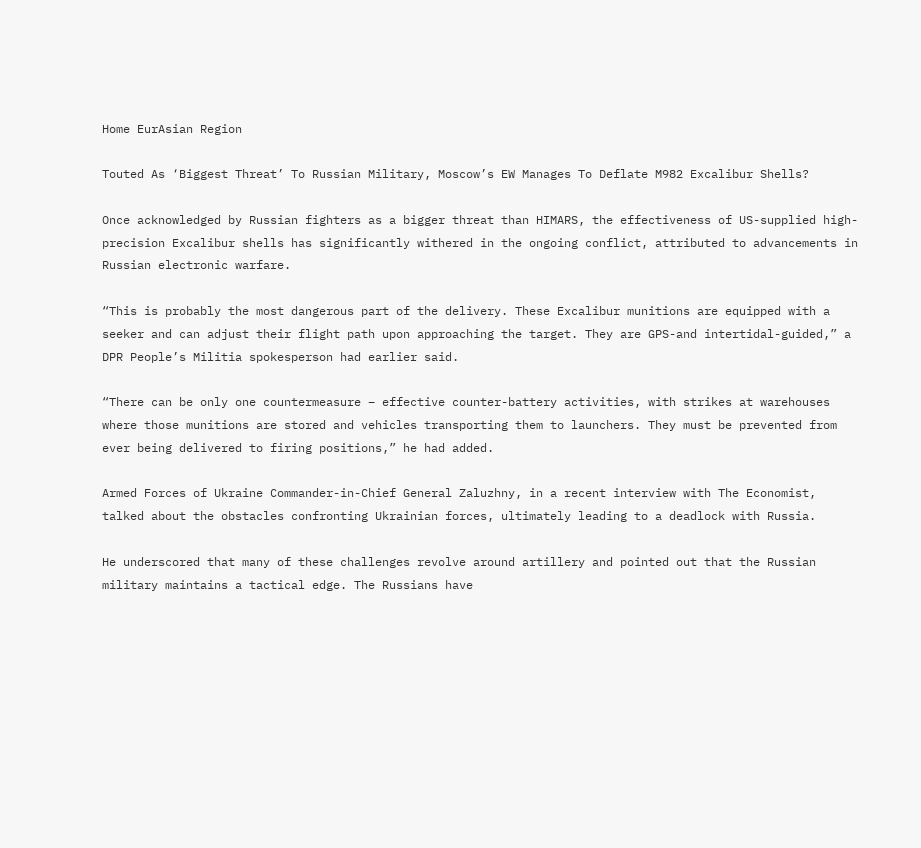Home EurAsian Region

Touted As ‘Biggest Threat’ To Russian Military, Moscow’s EW Manages To Deflate M982 Excalibur Shells?

Once acknowledged by Russian fighters as a bigger threat than HIMARS, the effectiveness of US-supplied high-precision Excalibur shells has significantly withered in the ongoing conflict, attributed to advancements in Russian electronic warfare.

“This is probably the most dangerous part of the delivery. These Excalibur munitions are equipped with a seeker and can adjust their flight path upon approaching the target. They are GPS-and intertidal-guided,” a DPR People’s Militia spokesperson had earlier said.

“There can be only one countermeasure – effective counter-battery activities, with strikes at warehouses where those munitions are stored and vehicles transporting them to launchers. They must be prevented from ever being delivered to firing positions,” he had added.

Armed Forces of Ukraine Commander-in-Chief General Zaluzhny, in a recent interview with The Economist, talked about the obstacles confronting Ukrainian forces, ultimately leading to a deadlock with Russia.

He underscored that many of these challenges revolve around artillery and pointed out that the Russian military maintains a tactical edge. The Russians have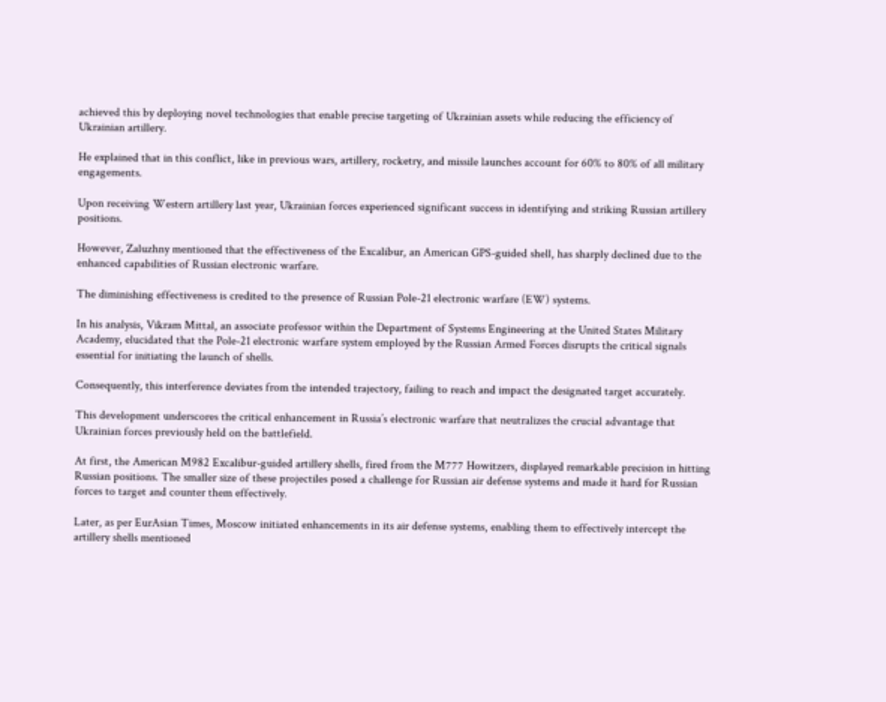achieved this by deploying novel technologies that enable precise targeting of Ukrainian assets while reducing the efficiency of Ukrainian artillery.

He explained that in this conflict, like in previous wars, artillery, rocketry, and missile launches account for 60% to 80% of all military engagements.

Upon receiving Western artillery last year, Ukrainian forces experienced significant success in identifying and striking Russian artillery positions.

However, Zaluzhny mentioned that the effectiveness of the Excalibur, an American GPS-guided shell, has sharply declined due to the enhanced capabilities of Russian electronic warfare.

The diminishing effectiveness is credited to the presence of Russian Pole-21 electronic warfare (EW) systems.

In his analysis, Vikram Mittal, an associate professor within the Department of Systems Engineering at the United States Military Academy, elucidated that the Pole-21 electronic warfare system employed by the Russian Armed Forces disrupts the critical signals essential for initiating the launch of shells.

Consequently, this interference deviates from the intended trajectory, failing to reach and impact the designated target accurately.

This development underscores the critical enhancement in Russia’s electronic warfare that neutralizes the crucial advantage that Ukrainian forces previously held on the battlefield.

At first, the American M982 Excalibur-guided artillery shells, fired from the M777 Howitzers, displayed remarkable precision in hitting Russian positions. The smaller size of these projectiles posed a challenge for Russian air defense systems and made it hard for Russian forces to target and counter them effectively.

Later, as per EurAsian Times, Moscow initiated enhancements in its air defense systems, enabling them to effectively intercept the artillery shells mentioned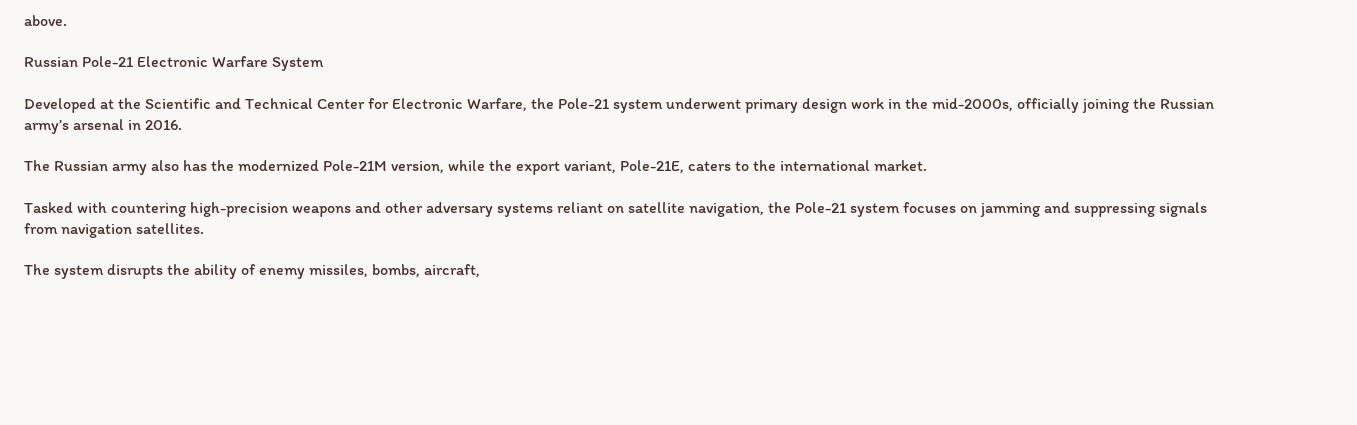above.

Russian Pole-21 Electronic Warfare System

Developed at the Scientific and Technical Center for Electronic Warfare, the Pole-21 system underwent primary design work in the mid-2000s, officially joining the Russian army’s arsenal in 2016.

The Russian army also has the modernized Pole-21M version, while the export variant, Pole-21E, caters to the international market.

Tasked with countering high-precision weapons and other adversary systems reliant on satellite navigation, the Pole-21 system focuses on jamming and suppressing signals from navigation satellites.

The system disrupts the ability of enemy missiles, bombs, aircraft,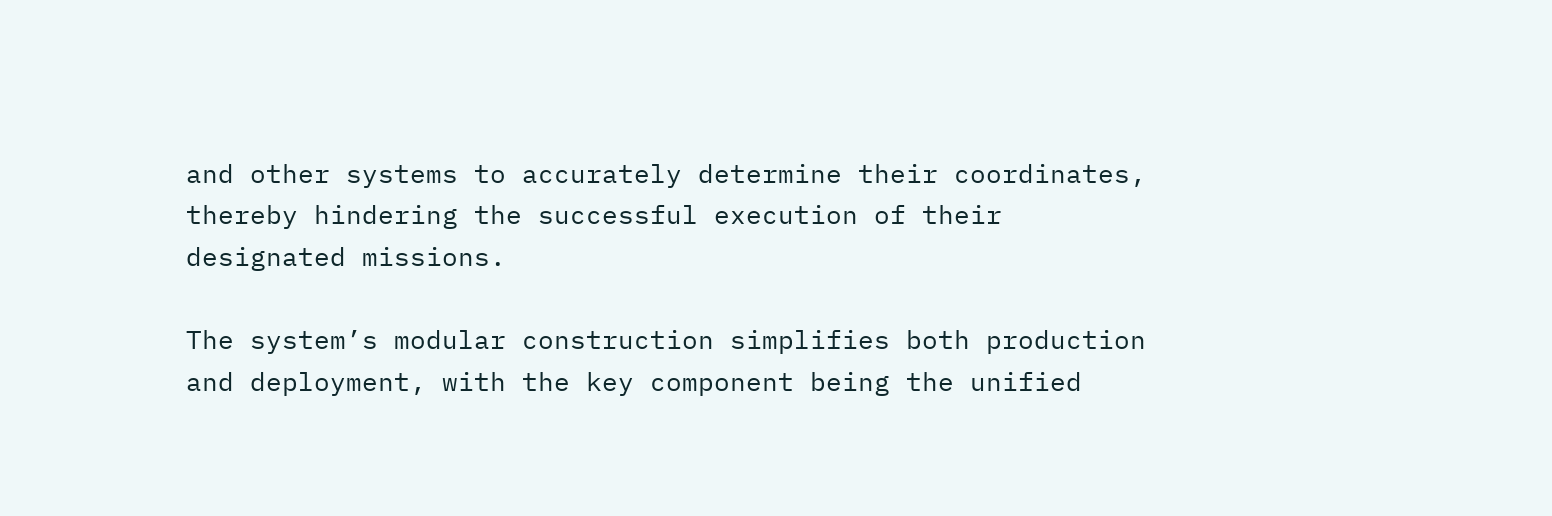and other systems to accurately determine their coordinates, thereby hindering the successful execution of their designated missions.

The system’s modular construction simplifies both production and deployment, with the key component being the unified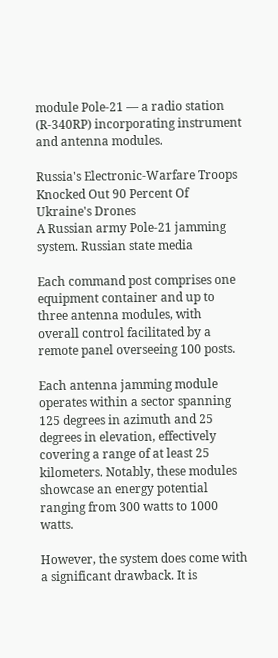module Pole-21 — a radio station (R-340RP) incorporating instrument and antenna modules.

Russia's Electronic-Warfare Troops Knocked Out 90 Percent Of Ukraine's Drones
A Russian army Pole-21 jamming system. Russian state media

Each command post comprises one equipment container and up to three antenna modules, with overall control facilitated by a remote panel overseeing 100 posts.

Each antenna jamming module operates within a sector spanning 125 degrees in azimuth and 25 degrees in elevation, effectively covering a range of at least 25 kilometers. Notably, these modules showcase an energy potential ranging from 300 watts to 1000 watts.

However, the system does come with a significant drawback. It is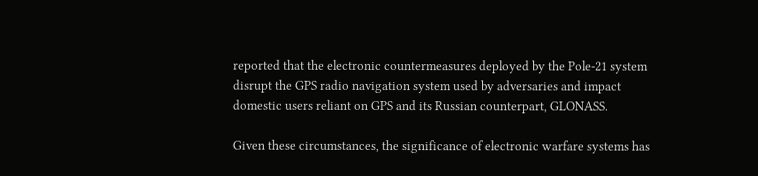reported that the electronic countermeasures deployed by the Pole-21 system disrupt the GPS radio navigation system used by adversaries and impact domestic users reliant on GPS and its Russian counterpart, GLONASS.

Given these circumstances, the significance of electronic warfare systems has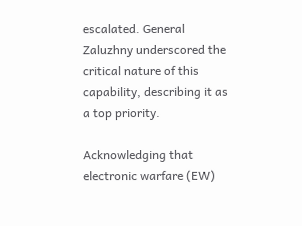escalated. General Zaluzhny underscored the critical nature of this capability, describing it as a top priority.

Acknowledging that electronic warfare (EW)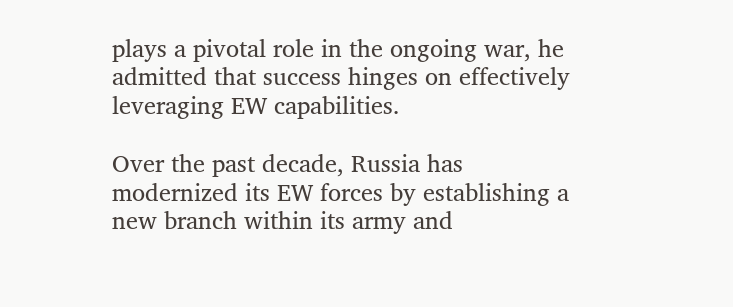plays a pivotal role in the ongoing war, he admitted that success hinges on effectively leveraging EW capabilities.

Over the past decade, Russia has modernized its EW forces by establishing a new branch within its army and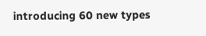introducing 60 new types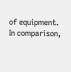of equipment. In comparison,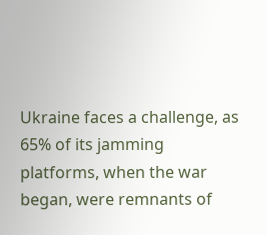Ukraine faces a challenge, as 65% of its jamming platforms, when the war began, were remnants of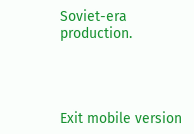Soviet-era production.




Exit mobile version